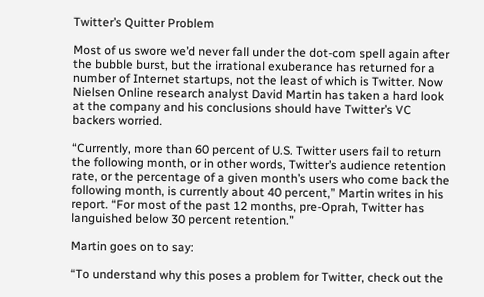Twitter’s Quitter Problem

Most of us swore we’d never fall under the dot-com spell again after the bubble burst, but the irrational exuberance has returned for a number of Internet startups, not the least of which is Twitter. Now Nielsen Online research analyst David Martin has taken a hard look at the company and his conclusions should have Twitter’s VC backers worried.

“Currently, more than 60 percent of U.S. Twitter users fail to return the following month, or in other words, Twitter’s audience retention rate, or the percentage of a given month’s users who come back the following month, is currently about 40 percent,” Martin writes in his report. “For most of the past 12 months, pre-Oprah, Twitter has languished below 30 percent retention.”

Martin goes on to say:

“To understand why this poses a problem for Twitter, check out the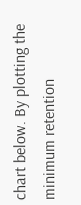chart below. By plotting the minimum retention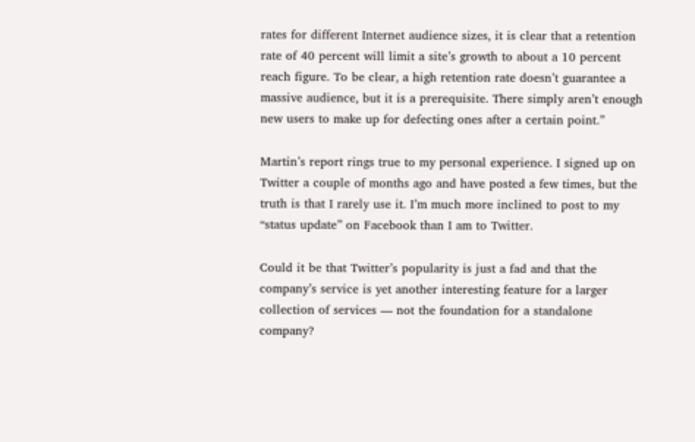rates for different Internet audience sizes, it is clear that a retention rate of 40 percent will limit a site’s growth to about a 10 percent reach figure. To be clear, a high retention rate doesn’t guarantee a massive audience, but it is a prerequisite. There simply aren’t enough new users to make up for defecting ones after a certain point.”

Martin’s report rings true to my personal experience. I signed up on Twitter a couple of months ago and have posted a few times, but the truth is that I rarely use it. I’m much more inclined to post to my “status update” on Facebook than I am to Twitter.

Could it be that Twitter’s popularity is just a fad and that the company’s service is yet another interesting feature for a larger collection of services — not the foundation for a standalone company?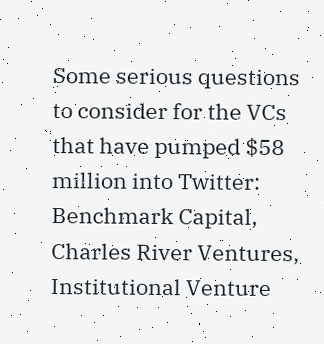Some serious questions to consider for the VCs that have pumped $58 million into Twitter: Benchmark Capital, Charles River Ventures, Institutional Venture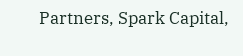Partners, Spark Capital,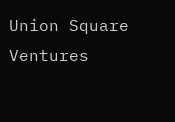Union Square Ventures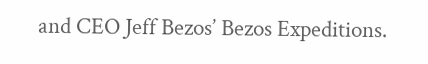and CEO Jeff Bezos’ Bezos Expeditions.